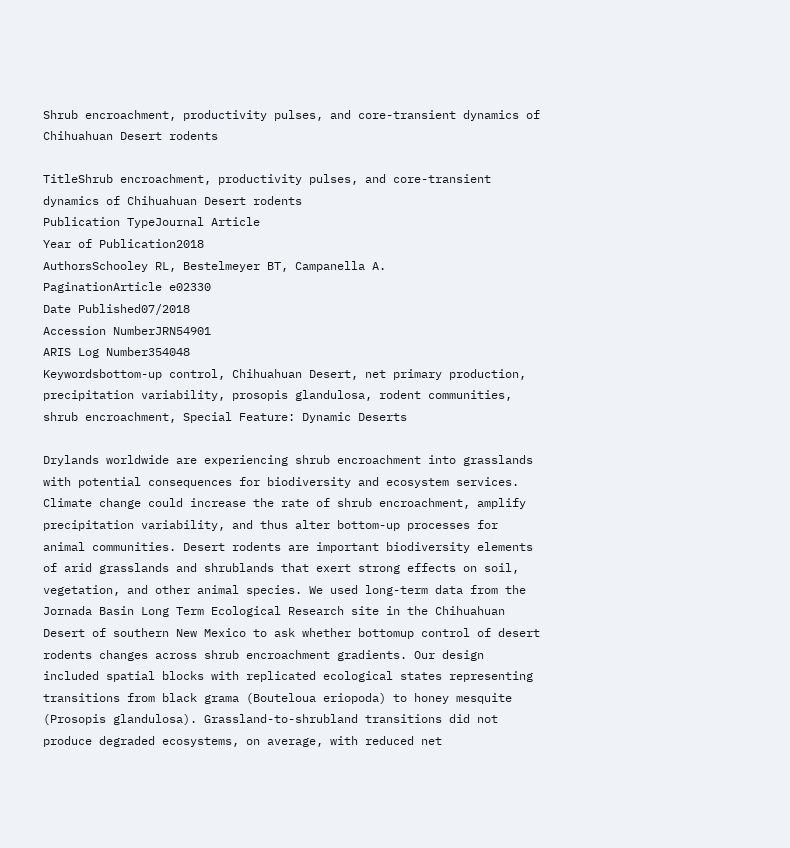Shrub encroachment, productivity pulses, and core-transient dynamics of Chihuahuan Desert rodents

TitleShrub encroachment, productivity pulses, and core-transient dynamics of Chihuahuan Desert rodents
Publication TypeJournal Article
Year of Publication2018
AuthorsSchooley RL, Bestelmeyer BT, Campanella A.
PaginationArticle e02330
Date Published07/2018
Accession NumberJRN54901
ARIS Log Number354048
Keywordsbottom-up control, Chihuahuan Desert, net primary production, precipitation variability, prosopis glandulosa, rodent communities, shrub encroachment, Special Feature: Dynamic Deserts

Drylands worldwide are experiencing shrub encroachment into grasslands with potential consequences for biodiversity and ecosystem services. Climate change could increase the rate of shrub encroachment, amplify precipitation variability, and thus alter bottom-up processes for animal communities. Desert rodents are important biodiversity elements of arid grasslands and shrublands that exert strong effects on soil, vegetation, and other animal species. We used long-term data from the Jornada Basin Long Term Ecological Research site in the Chihuahuan Desert of southern New Mexico to ask whether bottomup control of desert rodents changes across shrub encroachment gradients. Our design included spatial blocks with replicated ecological states representing transitions from black grama (Bouteloua eriopoda) to honey mesquite (Prosopis glandulosa). Grassland-to-shrubland transitions did not produce degraded ecosystems, on average, with reduced net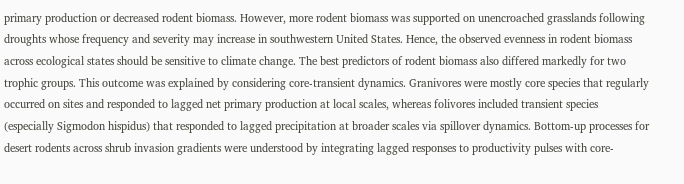primary production or decreased rodent biomass. However, more rodent biomass was supported on unencroached grasslands following droughts whose frequency and severity may increase in southwestern United States. Hence, the observed evenness in rodent biomass across ecological states should be sensitive to climate change. The best predictors of rodent biomass also differed markedly for two trophic groups. This outcome was explained by considering core-transient dynamics. Granivores were mostly core species that regularly occurred on sites and responded to lagged net primary production at local scales, whereas folivores included transient species (especially Sigmodon hispidus) that responded to lagged precipitation at broader scales via spillover dynamics. Bottom-up processes for desert rodents across shrub invasion gradients were understood by integrating lagged responses to productivity pulses with core-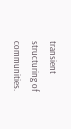transient structuring of communities.